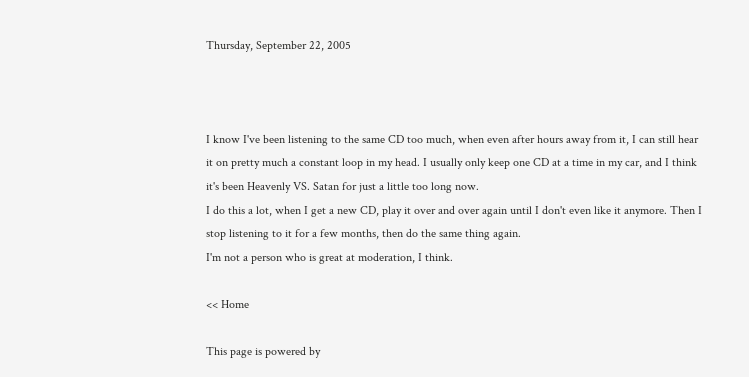Thursday, September 22, 2005



I know I've been listening to the same CD too much, when even after hours away from it, I can still hear it on pretty much a constant loop in my head. I usually only keep one CD at a time in my car, and I think it's been Heavenly VS. Satan for just a little too long now.
I do this a lot, when I get a new CD, play it over and over again until I don't even like it anymore. Then I stop listening to it for a few months, then do the same thing again.
I'm not a person who is great at moderation, I think.

<< Home

This page is powered by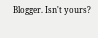Blogger. Isn't yours?